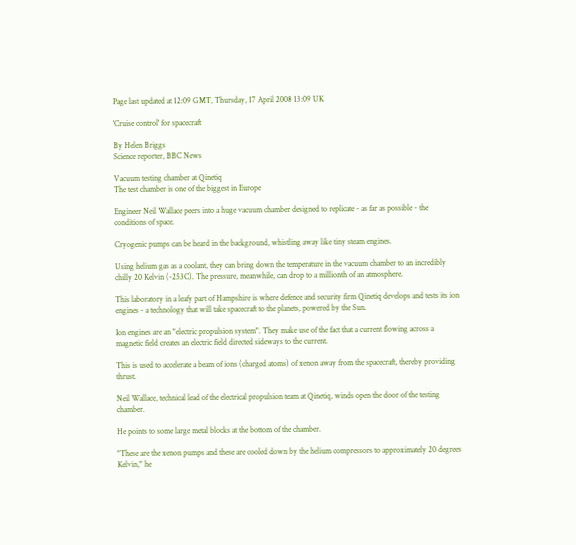Page last updated at 12:09 GMT, Thursday, 17 April 2008 13:09 UK

'Cruise control' for spacecraft

By Helen Briggs
Science reporter, BBC News

Vacuum testing chamber at Qinetiq
The test chamber is one of the biggest in Europe

Engineer Neil Wallace peers into a huge vacuum chamber designed to replicate - as far as possible - the conditions of space.

Cryogenic pumps can be heard in the background, whistling away like tiny steam engines.

Using helium gas as a coolant, they can bring down the temperature in the vacuum chamber to an incredibly chilly 20 Kelvin (-253C). The pressure, meanwhile, can drop to a millionth of an atmosphere.

This laboratory in a leafy part of Hampshire is where defence and security firm Qinetiq develops and tests its ion engines - a technology that will take spacecraft to the planets, powered by the Sun.

Ion engines are an "electric propulsion system". They make use of the fact that a current flowing across a magnetic field creates an electric field directed sideways to the current.

This is used to accelerate a beam of ions (charged atoms) of xenon away from the spacecraft, thereby providing thrust.

Neil Wallace, technical lead of the electrical propulsion team at Qinetiq, winds open the door of the testing chamber.

He points to some large metal blocks at the bottom of the chamber.

"These are the xenon pumps and these are cooled down by the helium compressors to approximately 20 degrees Kelvin," he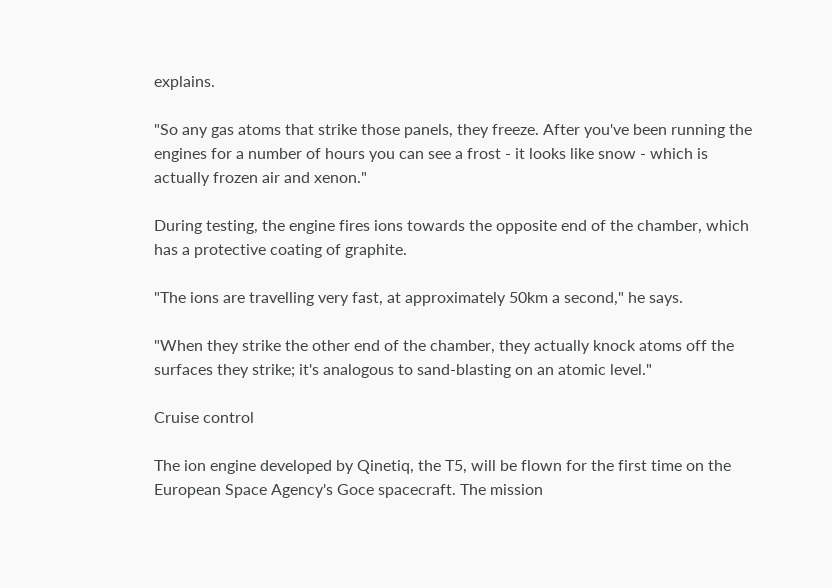explains.

"So any gas atoms that strike those panels, they freeze. After you've been running the engines for a number of hours you can see a frost - it looks like snow - which is actually frozen air and xenon."

During testing, the engine fires ions towards the opposite end of the chamber, which has a protective coating of graphite.

"The ions are travelling very fast, at approximately 50km a second," he says.

"When they strike the other end of the chamber, they actually knock atoms off the surfaces they strike; it's analogous to sand-blasting on an atomic level."

Cruise control

The ion engine developed by Qinetiq, the T5, will be flown for the first time on the European Space Agency's Goce spacecraft. The mission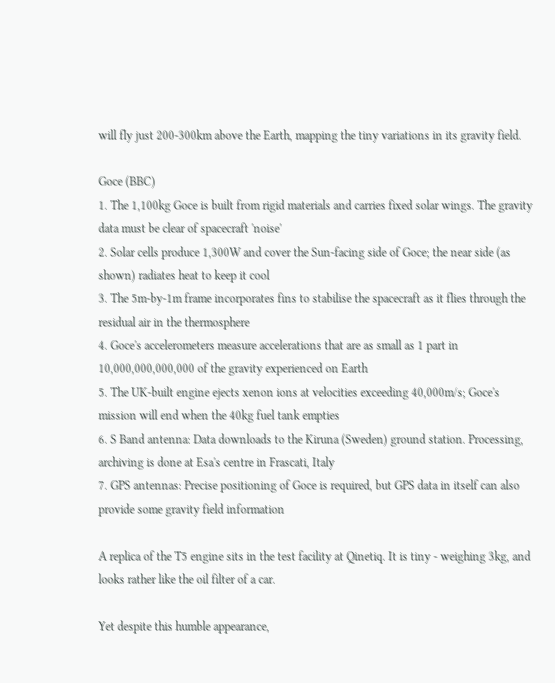will fly just 200-300km above the Earth, mapping the tiny variations in its gravity field.

Goce (BBC)
1. The 1,100kg Goce is built from rigid materials and carries fixed solar wings. The gravity data must be clear of spacecraft 'noise'
2. Solar cells produce 1,300W and cover the Sun-facing side of Goce; the near side (as shown) radiates heat to keep it cool
3. The 5m-by-1m frame incorporates fins to stabilise the spacecraft as it flies through the residual air in the thermosphere
4. Goce's accelerometers measure accelerations that are as small as 1 part in 10,000,000,000,000 of the gravity experienced on Earth
5. The UK-built engine ejects xenon ions at velocities exceeding 40,000m/s; Goce's mission will end when the 40kg fuel tank empties
6. S Band antenna: Data downloads to the Kiruna (Sweden) ground station. Processing, archiving is done at Esa's centre in Frascati, Italy
7. GPS antennas: Precise positioning of Goce is required, but GPS data in itself can also provide some gravity field information

A replica of the T5 engine sits in the test facility at Qinetiq. It is tiny - weighing 3kg, and looks rather like the oil filter of a car.

Yet despite this humble appearance,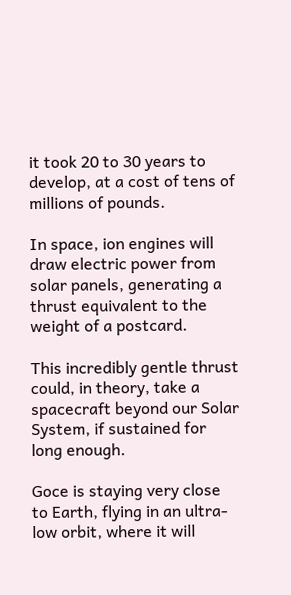it took 20 to 30 years to develop, at a cost of tens of millions of pounds.

In space, ion engines will draw electric power from solar panels, generating a thrust equivalent to the weight of a postcard.

This incredibly gentle thrust could, in theory, take a spacecraft beyond our Solar System, if sustained for long enough.

Goce is staying very close to Earth, flying in an ultra-low orbit, where it will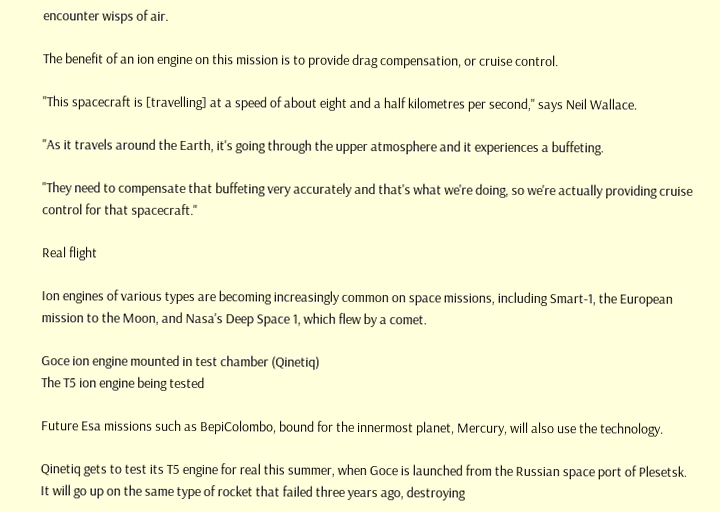encounter wisps of air.

The benefit of an ion engine on this mission is to provide drag compensation, or cruise control.

"This spacecraft is [travelling] at a speed of about eight and a half kilometres per second," says Neil Wallace.

"As it travels around the Earth, it's going through the upper atmosphere and it experiences a buffeting.

"They need to compensate that buffeting very accurately and that's what we're doing, so we're actually providing cruise control for that spacecraft."

Real flight

Ion engines of various types are becoming increasingly common on space missions, including Smart-1, the European mission to the Moon, and Nasa's Deep Space 1, which flew by a comet.

Goce ion engine mounted in test chamber (Qinetiq)
The T5 ion engine being tested

Future Esa missions such as BepiColombo, bound for the innermost planet, Mercury, will also use the technology.

Qinetiq gets to test its T5 engine for real this summer, when Goce is launched from the Russian space port of Plesetsk. It will go up on the same type of rocket that failed three years ago, destroying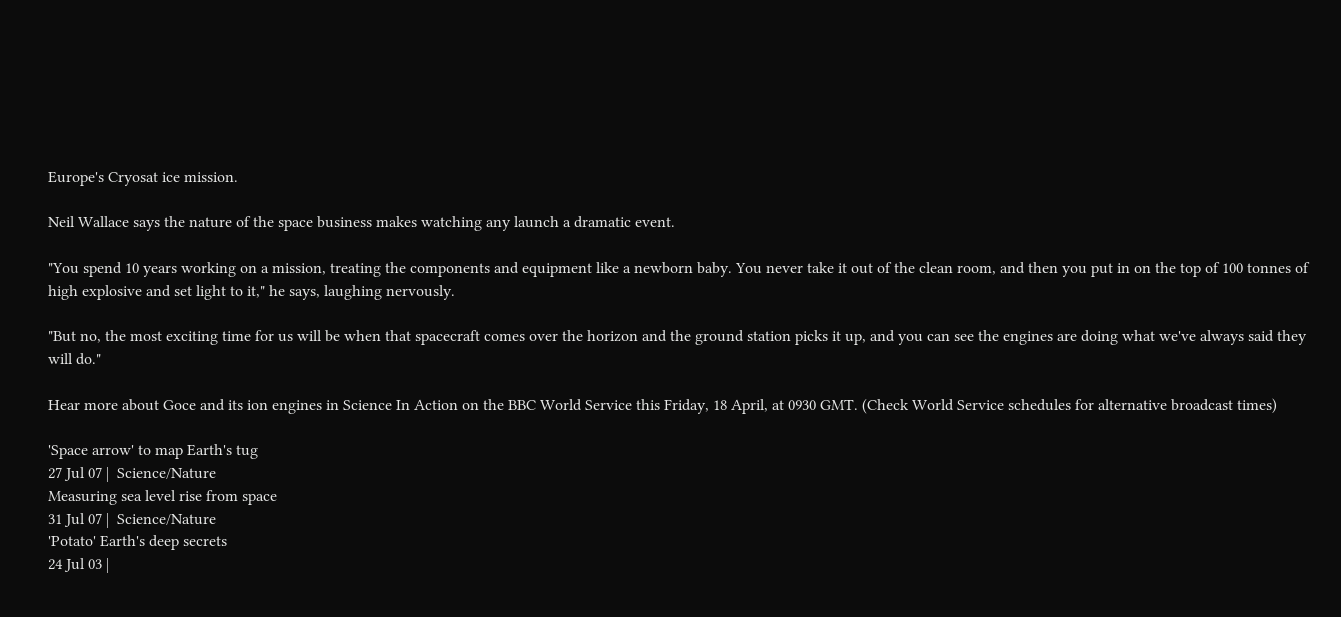Europe's Cryosat ice mission.

Neil Wallace says the nature of the space business makes watching any launch a dramatic event.

"You spend 10 years working on a mission, treating the components and equipment like a newborn baby. You never take it out of the clean room, and then you put in on the top of 100 tonnes of high explosive and set light to it," he says, laughing nervously.

"But no, the most exciting time for us will be when that spacecraft comes over the horizon and the ground station picks it up, and you can see the engines are doing what we've always said they will do."

Hear more about Goce and its ion engines in Science In Action on the BBC World Service this Friday, 18 April, at 0930 GMT. (Check World Service schedules for alternative broadcast times)

'Space arrow' to map Earth's tug
27 Jul 07 |  Science/Nature
Measuring sea level rise from space
31 Jul 07 |  Science/Nature
'Potato' Earth's deep secrets
24 Jul 03 |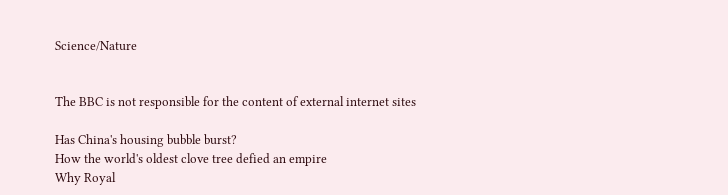Science/Nature


The BBC is not responsible for the content of external internet sites

Has China's housing bubble burst?
How the world's oldest clove tree defied an empire
Why Royal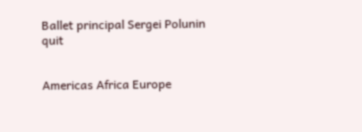Ballet principal Sergei Polunin quit


Americas Africa Europe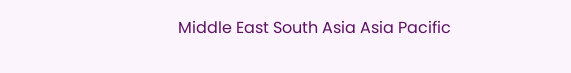Middle East South Asia Asia Pacific